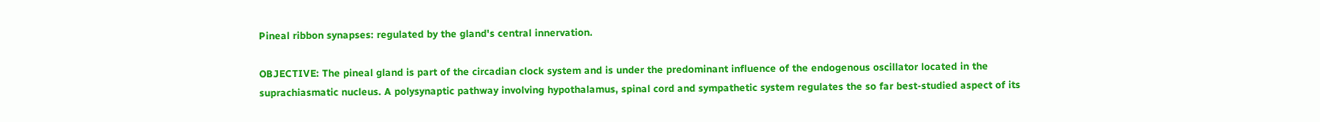Pineal ribbon synapses: regulated by the gland's central innervation.

OBJECTIVE: The pineal gland is part of the circadian clock system and is under the predominant influence of the endogenous oscillator located in the suprachiasmatic nucleus. A polysynaptic pathway involving hypothalamus, spinal cord and sympathetic system regulates the so far best-studied aspect of its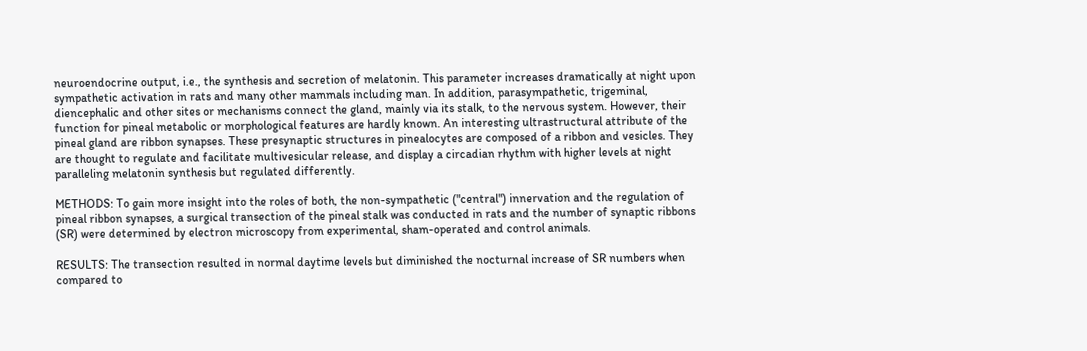neuroendocrine output, i.e., the synthesis and secretion of melatonin. This parameter increases dramatically at night upon sympathetic activation in rats and many other mammals including man. In addition, parasympathetic, trigeminal, diencephalic and other sites or mechanisms connect the gland, mainly via its stalk, to the nervous system. However, their function for pineal metabolic or morphological features are hardly known. An interesting ultrastructural attribute of the pineal gland are ribbon synapses. These presynaptic structures in pinealocytes are composed of a ribbon and vesicles. They are thought to regulate and facilitate multivesicular release, and display a circadian rhythm with higher levels at night paralleling melatonin synthesis but regulated differently.

METHODS: To gain more insight into the roles of both, the non-sympathetic ("central") innervation and the regulation of pineal ribbon synapses, a surgical transection of the pineal stalk was conducted in rats and the number of synaptic ribbons (SR) were determined by electron microscopy from experimental, sham-operated and control animals.

RESULTS: The transection resulted in normal daytime levels but diminished the nocturnal increase of SR numbers when compared to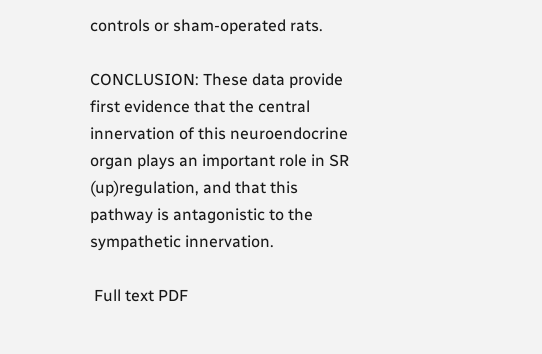controls or sham-operated rats.

CONCLUSION: These data provide first evidence that the central innervation of this neuroendocrine organ plays an important role in SR (up)regulation, and that this pathway is antagonistic to the sympathetic innervation.

 Full text PDF